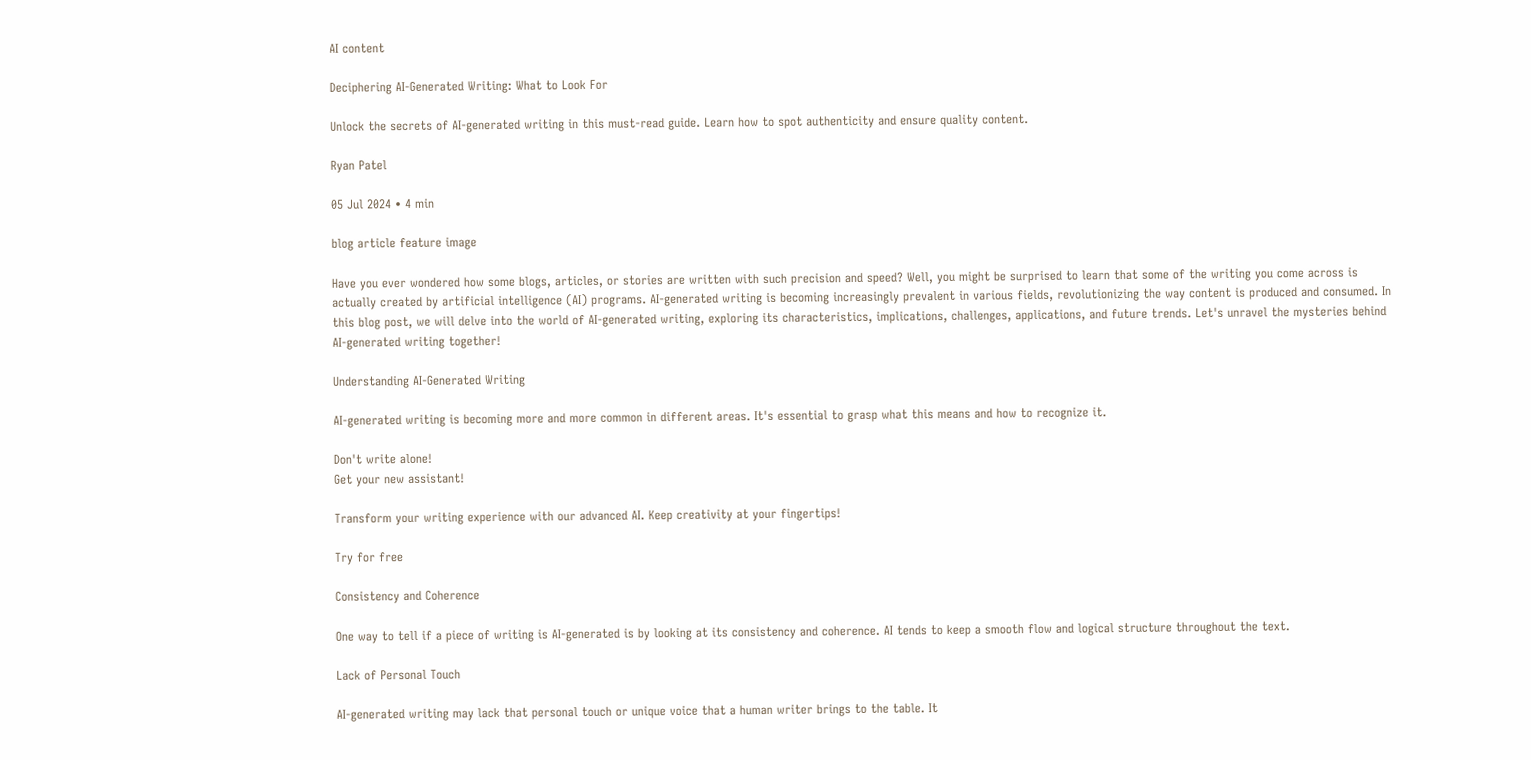AI content

Deciphering AI-Generated Writing: What to Look For

Unlock the secrets of AI-generated writing in this must-read guide. Learn how to spot authenticity and ensure quality content.

Ryan Patel

05 Jul 2024 • 4 min

blog article feature image

Have you ever wondered how some blogs, articles, or stories are written with such precision and speed? Well, you might be surprised to learn that some of the writing you come across is actually created by artificial intelligence (AI) programs. AI-generated writing is becoming increasingly prevalent in various fields, revolutionizing the way content is produced and consumed. In this blog post, we will delve into the world of AI-generated writing, exploring its characteristics, implications, challenges, applications, and future trends. Let's unravel the mysteries behind AI-generated writing together!

Understanding AI-Generated Writing

AI-generated writing is becoming more and more common in different areas. It's essential to grasp what this means and how to recognize it.

Don't write alone!
Get your new assistant!

Transform your writing experience with our advanced AI. Keep creativity at your fingertips!

Try for free

Consistency and Coherence

One way to tell if a piece of writing is AI-generated is by looking at its consistency and coherence. AI tends to keep a smooth flow and logical structure throughout the text.

Lack of Personal Touch

AI-generated writing may lack that personal touch or unique voice that a human writer brings to the table. It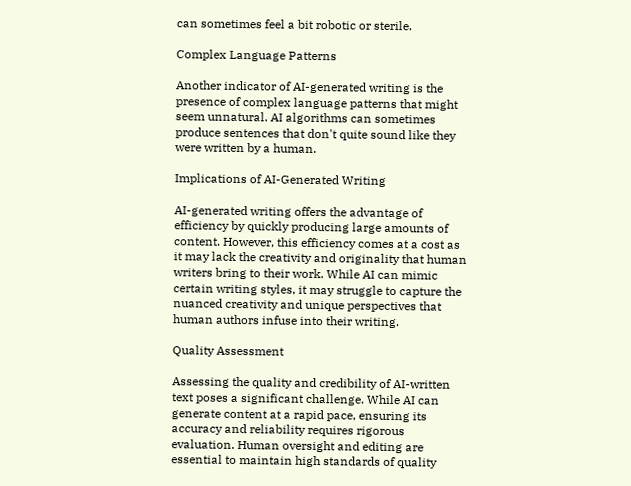can sometimes feel a bit robotic or sterile.

Complex Language Patterns

Another indicator of AI-generated writing is the presence of complex language patterns that might seem unnatural. AI algorithms can sometimes produce sentences that don't quite sound like they were written by a human.

Implications of AI-Generated Writing

AI-generated writing offers the advantage of efficiency by quickly producing large amounts of content. However, this efficiency comes at a cost as it may lack the creativity and originality that human writers bring to their work. While AI can mimic certain writing styles, it may struggle to capture the nuanced creativity and unique perspectives that human authors infuse into their writing.

Quality Assessment

Assessing the quality and credibility of AI-written text poses a significant challenge. While AI can generate content at a rapid pace, ensuring its accuracy and reliability requires rigorous evaluation. Human oversight and editing are essential to maintain high standards of quality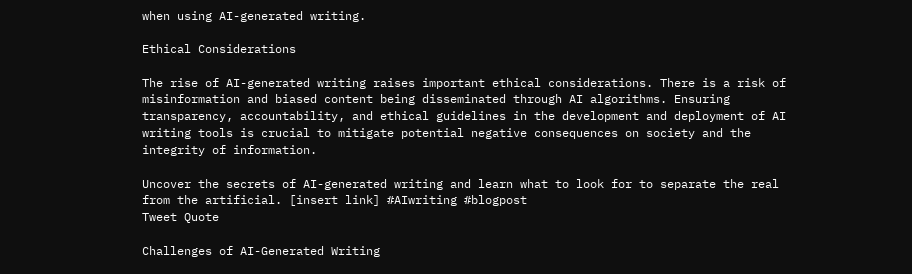when using AI-generated writing.

Ethical Considerations

The rise of AI-generated writing raises important ethical considerations. There is a risk of misinformation and biased content being disseminated through AI algorithms. Ensuring transparency, accountability, and ethical guidelines in the development and deployment of AI writing tools is crucial to mitigate potential negative consequences on society and the integrity of information.

Uncover the secrets of AI-generated writing and learn what to look for to separate the real from the artificial. [insert link] #AIwriting #blogpost
Tweet Quote

Challenges of AI-Generated Writing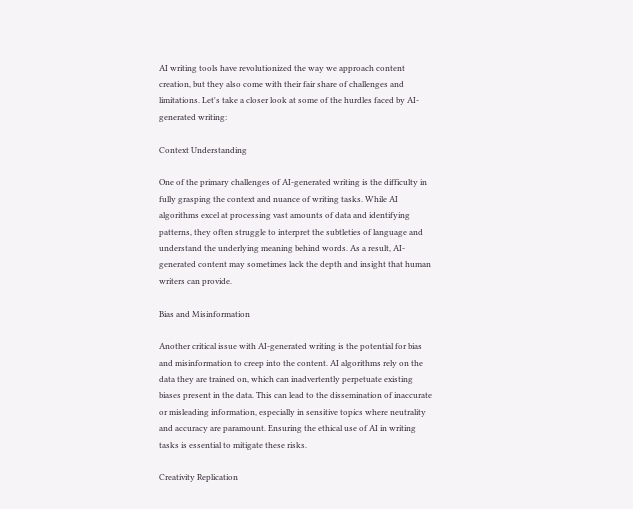AI writing tools have revolutionized the way we approach content creation, but they also come with their fair share of challenges and limitations. Let's take a closer look at some of the hurdles faced by AI-generated writing:

Context Understanding

One of the primary challenges of AI-generated writing is the difficulty in fully grasping the context and nuance of writing tasks. While AI algorithms excel at processing vast amounts of data and identifying patterns, they often struggle to interpret the subtleties of language and understand the underlying meaning behind words. As a result, AI-generated content may sometimes lack the depth and insight that human writers can provide.

Bias and Misinformation

Another critical issue with AI-generated writing is the potential for bias and misinformation to creep into the content. AI algorithms rely on the data they are trained on, which can inadvertently perpetuate existing biases present in the data. This can lead to the dissemination of inaccurate or misleading information, especially in sensitive topics where neutrality and accuracy are paramount. Ensuring the ethical use of AI in writing tasks is essential to mitigate these risks.

Creativity Replication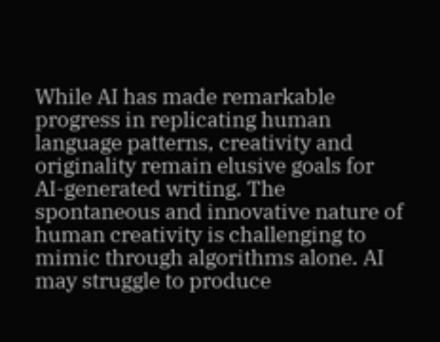While AI has made remarkable progress in replicating human language patterns, creativity and originality remain elusive goals for AI-generated writing. The spontaneous and innovative nature of human creativity is challenging to mimic through algorithms alone. AI may struggle to produce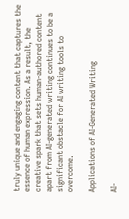truly unique and engaging content that captures the essence of human expression. As a result, the creative spark that sets human-authored content apart from AI-generated writing continues to be a significant obstacle for AI writing tools to overcome.

Applications of AI-Generated Writing

AI-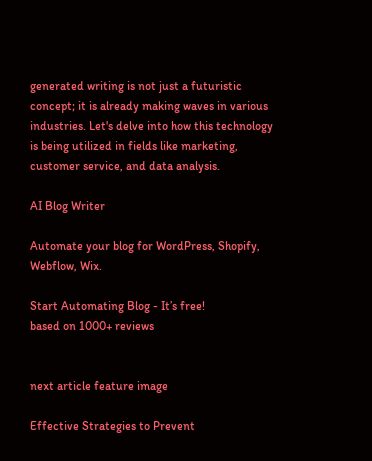generated writing is not just a futuristic concept; it is already making waves in various industries. Let's delve into how this technology is being utilized in fields like marketing, customer service, and data analysis.

AI Blog Writer

Automate your blog for WordPress, Shopify, Webflow, Wix.

Start Automating Blog - It’s free!
based on 1000+ reviews


next article feature image

Effective Strategies to Prevent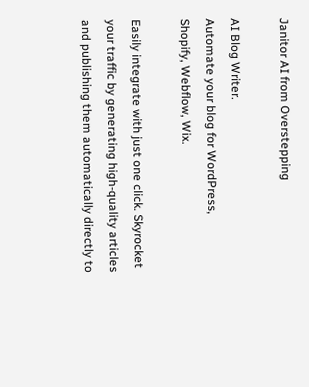Janitor AI from Overstepping

AI Blog Writer.
Automate your blog for WordPress,
Shopify, Webflow, Wix.

Easily integrate with just one click. Skyrocket your traffic by generating high-quality articles and publishing them automatically directly to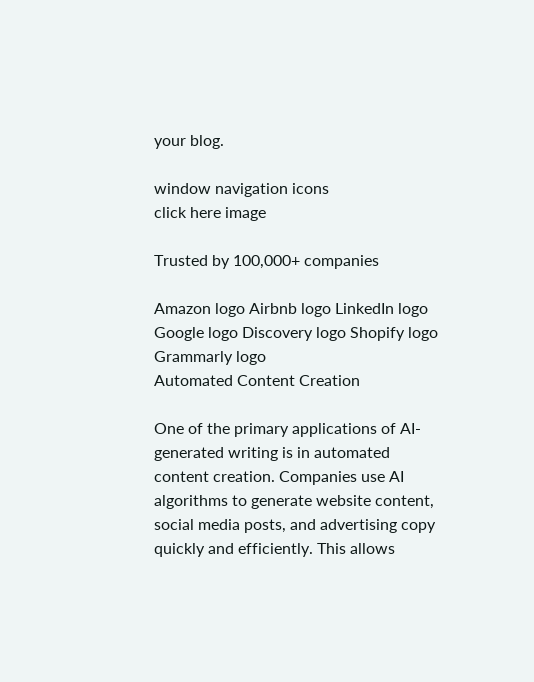your blog.

window navigation icons
click here image

Trusted by 100,000+ companies

Amazon logo Airbnb logo LinkedIn logo Google logo Discovery logo Shopify logo Grammarly logo
Automated Content Creation

One of the primary applications of AI-generated writing is in automated content creation. Companies use AI algorithms to generate website content, social media posts, and advertising copy quickly and efficiently. This allows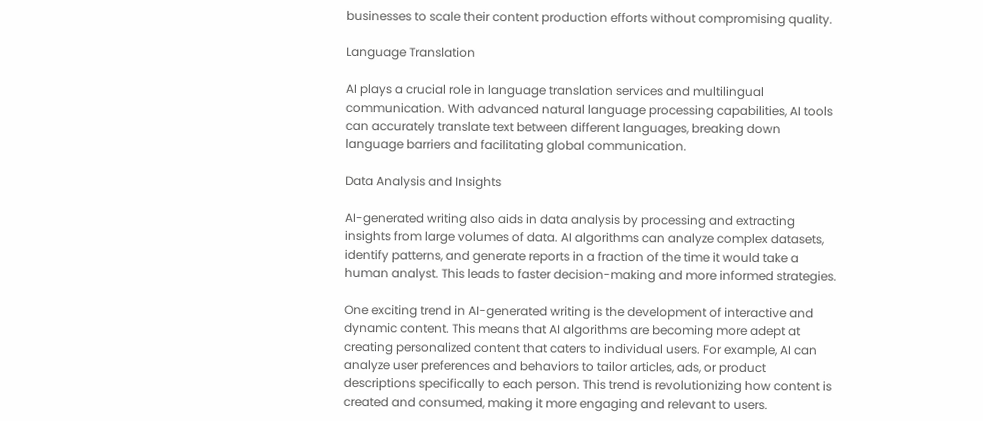businesses to scale their content production efforts without compromising quality.

Language Translation

AI plays a crucial role in language translation services and multilingual communication. With advanced natural language processing capabilities, AI tools can accurately translate text between different languages, breaking down language barriers and facilitating global communication.

Data Analysis and Insights

AI-generated writing also aids in data analysis by processing and extracting insights from large volumes of data. AI algorithms can analyze complex datasets, identify patterns, and generate reports in a fraction of the time it would take a human analyst. This leads to faster decision-making and more informed strategies.

One exciting trend in AI-generated writing is the development of interactive and dynamic content. This means that AI algorithms are becoming more adept at creating personalized content that caters to individual users. For example, AI can analyze user preferences and behaviors to tailor articles, ads, or product descriptions specifically to each person. This trend is revolutionizing how content is created and consumed, making it more engaging and relevant to users.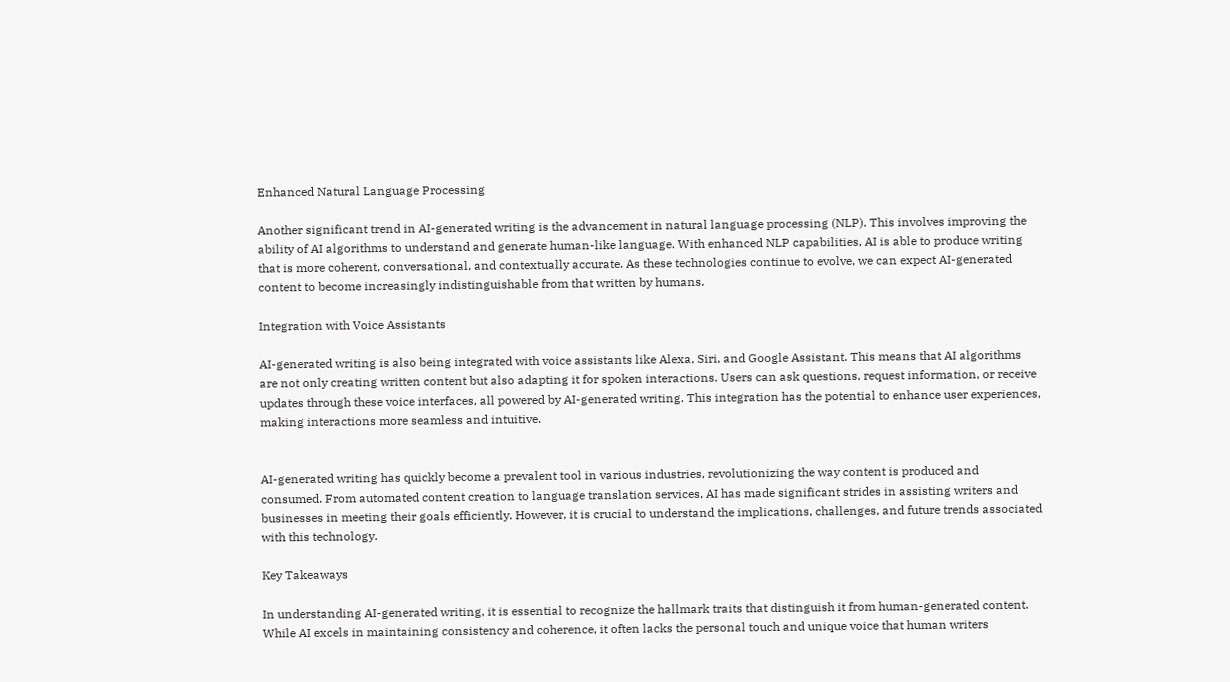Enhanced Natural Language Processing

Another significant trend in AI-generated writing is the advancement in natural language processing (NLP). This involves improving the ability of AI algorithms to understand and generate human-like language. With enhanced NLP capabilities, AI is able to produce writing that is more coherent, conversational, and contextually accurate. As these technologies continue to evolve, we can expect AI-generated content to become increasingly indistinguishable from that written by humans.

Integration with Voice Assistants

AI-generated writing is also being integrated with voice assistants like Alexa, Siri, and Google Assistant. This means that AI algorithms are not only creating written content but also adapting it for spoken interactions. Users can ask questions, request information, or receive updates through these voice interfaces, all powered by AI-generated writing. This integration has the potential to enhance user experiences, making interactions more seamless and intuitive.


AI-generated writing has quickly become a prevalent tool in various industries, revolutionizing the way content is produced and consumed. From automated content creation to language translation services, AI has made significant strides in assisting writers and businesses in meeting their goals efficiently. However, it is crucial to understand the implications, challenges, and future trends associated with this technology.

Key Takeaways

In understanding AI-generated writing, it is essential to recognize the hallmark traits that distinguish it from human-generated content. While AI excels in maintaining consistency and coherence, it often lacks the personal touch and unique voice that human writers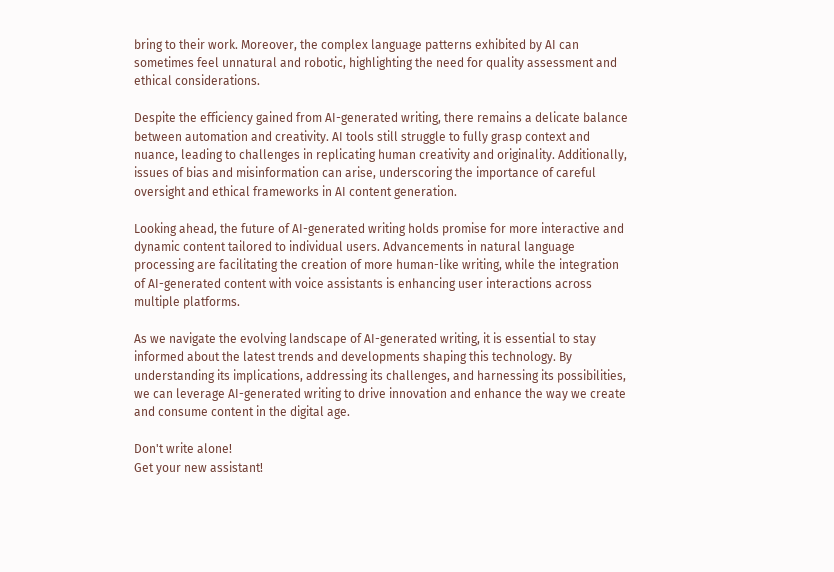bring to their work. Moreover, the complex language patterns exhibited by AI can sometimes feel unnatural and robotic, highlighting the need for quality assessment and ethical considerations.

Despite the efficiency gained from AI-generated writing, there remains a delicate balance between automation and creativity. AI tools still struggle to fully grasp context and nuance, leading to challenges in replicating human creativity and originality. Additionally, issues of bias and misinformation can arise, underscoring the importance of careful oversight and ethical frameworks in AI content generation.

Looking ahead, the future of AI-generated writing holds promise for more interactive and dynamic content tailored to individual users. Advancements in natural language processing are facilitating the creation of more human-like writing, while the integration of AI-generated content with voice assistants is enhancing user interactions across multiple platforms.

As we navigate the evolving landscape of AI-generated writing, it is essential to stay informed about the latest trends and developments shaping this technology. By understanding its implications, addressing its challenges, and harnessing its possibilities, we can leverage AI-generated writing to drive innovation and enhance the way we create and consume content in the digital age.

Don't write alone!
Get your new assistant!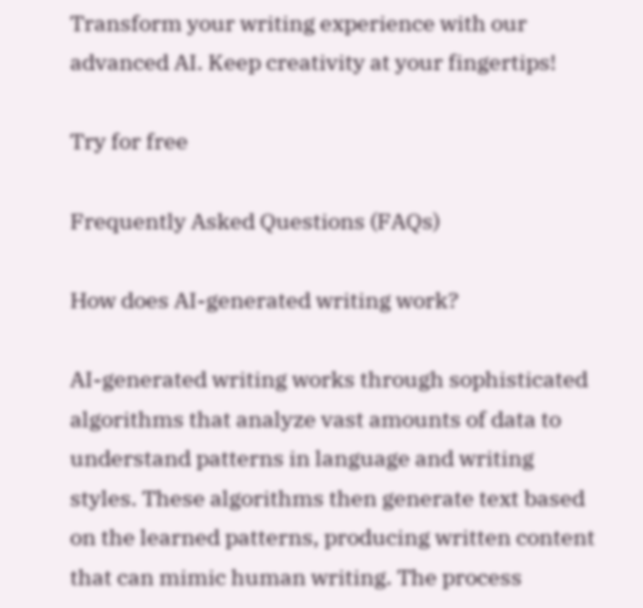Transform your writing experience with our advanced AI. Keep creativity at your fingertips!

Try for free

Frequently Asked Questions (FAQs)

How does AI-generated writing work?

AI-generated writing works through sophisticated algorithms that analyze vast amounts of data to understand patterns in language and writing styles. These algorithms then generate text based on the learned patterns, producing written content that can mimic human writing. The process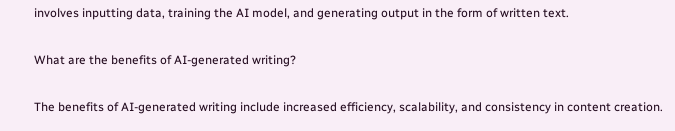involves inputting data, training the AI model, and generating output in the form of written text.

What are the benefits of AI-generated writing?

The benefits of AI-generated writing include increased efficiency, scalability, and consistency in content creation.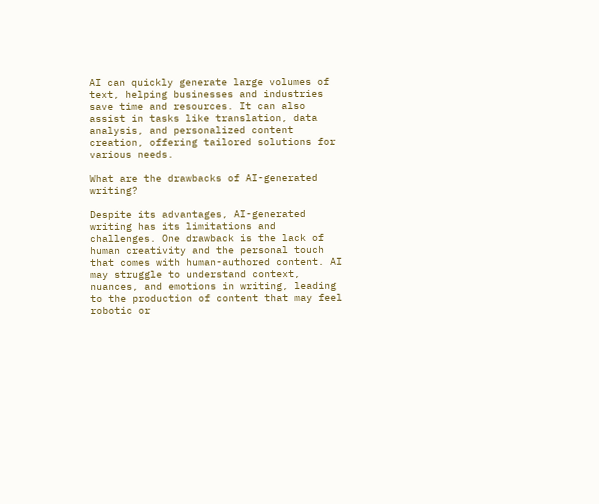AI can quickly generate large volumes of text, helping businesses and industries save time and resources. It can also assist in tasks like translation, data analysis, and personalized content creation, offering tailored solutions for various needs.

What are the drawbacks of AI-generated writing?

Despite its advantages, AI-generated writing has its limitations and challenges. One drawback is the lack of human creativity and the personal touch that comes with human-authored content. AI may struggle to understand context, nuances, and emotions in writing, leading to the production of content that may feel robotic or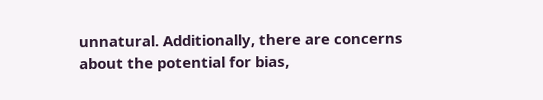unnatural. Additionally, there are concerns about the potential for bias,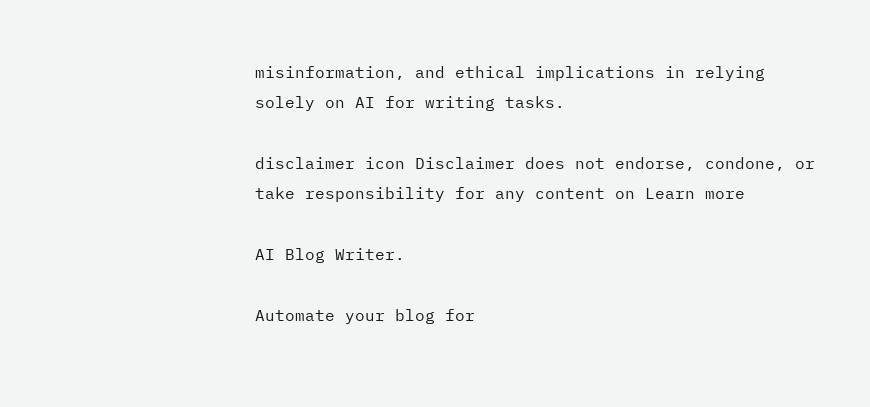misinformation, and ethical implications in relying solely on AI for writing tasks.

disclaimer icon Disclaimer does not endorse, condone, or take responsibility for any content on Learn more

AI Blog Writer.

Automate your blog for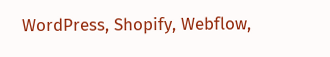WordPress, Shopify, Webflow,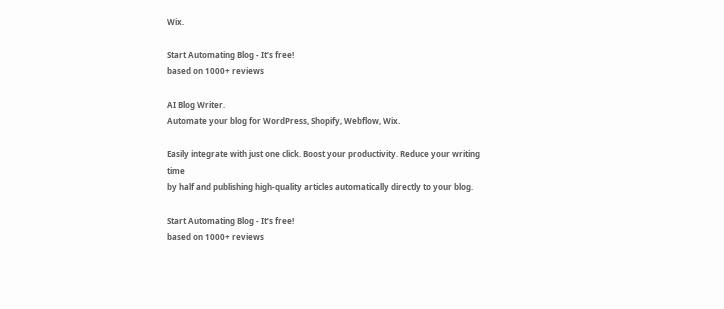Wix.

Start Automating Blog - It’s free!
based on 1000+ reviews

AI Blog Writer.
Automate your blog for WordPress, Shopify, Webflow, Wix.

Easily integrate with just one click. Boost your productivity. Reduce your writing time
by half and publishing high-quality articles automatically directly to your blog.

Start Automating Blog - It’s free!
based on 1000+ reviews